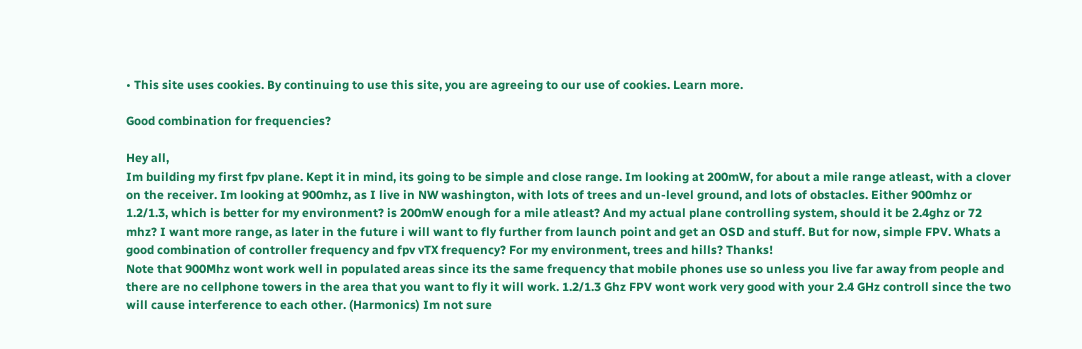• This site uses cookies. By continuing to use this site, you are agreeing to our use of cookies. Learn more.

Good combination for frequencies?

Hey all,
Im building my first fpv plane. Kept it in mind, its going to be simple and close range. Im looking at 200mW, for about a mile range atleast, with a clover on the receiver. Im looking at 900mhz, as I live in NW washington, with lots of trees and un-level ground, and lots of obstacles. Either 900mhz or 1.2/1.3, which is better for my environment? is 200mW enough for a mile atleast? And my actual plane controlling system, should it be 2.4ghz or 72 mhz? I want more range, as later in the future i will want to fly further from launch point and get an OSD and stuff. But for now, simple FPV. Whats a good combination of controller frequency and fpv vTX frequency? For my environment, trees and hills? Thanks!
Note that 900Mhz wont work well in populated areas since its the same frequency that mobile phones use so unless you live far away from people and there are no cellphone towers in the area that you want to fly it will work. 1.2/1.3 Ghz FPV wont work very good with your 2.4 GHz controll since the two will cause interference to each other. (Harmonics) Im not sure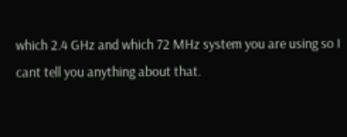which 2.4 GHz and which 72 MHz system you are using so I cant tell you anything about that.